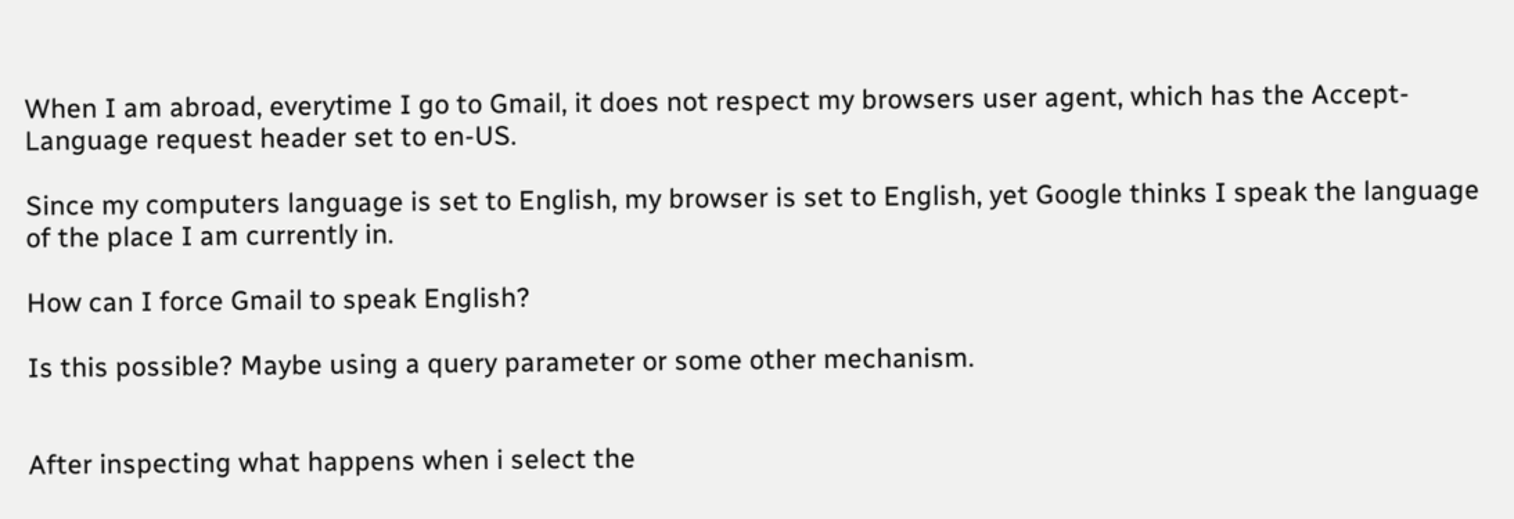When I am abroad, everytime I go to Gmail, it does not respect my browsers user agent, which has the Accept-Language request header set to en-US.

Since my computers language is set to English, my browser is set to English, yet Google thinks I speak the language of the place I am currently in.

How can I force Gmail to speak English?

Is this possible? Maybe using a query parameter or some other mechanism.


After inspecting what happens when i select the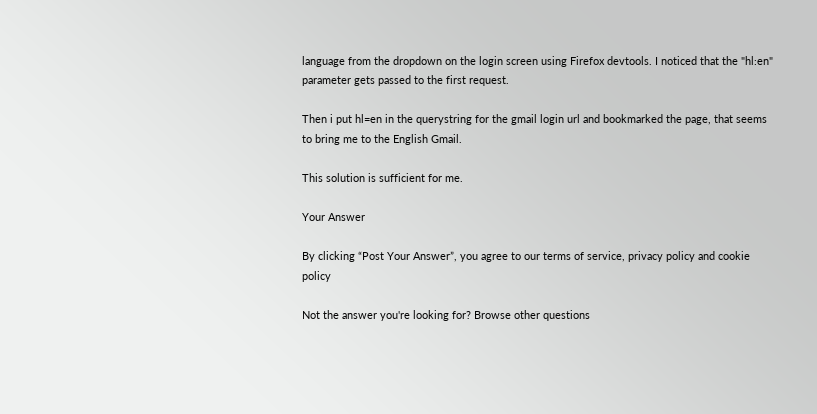language from the dropdown on the login screen using Firefox devtools. I noticed that the "hl:en" parameter gets passed to the first request.

Then i put hl=en in the querystring for the gmail login url and bookmarked the page, that seems to bring me to the English Gmail.

This solution is sufficient for me.

Your Answer

By clicking “Post Your Answer”, you agree to our terms of service, privacy policy and cookie policy

Not the answer you're looking for? Browse other questions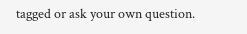tagged or ask your own question.